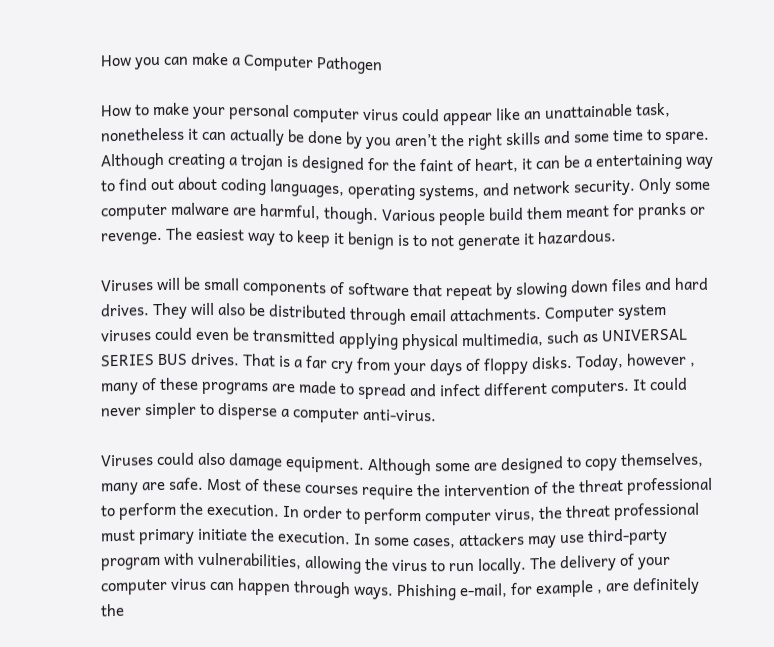How you can make a Computer Pathogen

How to make your personal computer virus could appear like an unattainable task, nonetheless it can actually be done by you aren’t the right skills and some time to spare. Although creating a trojan is designed for the faint of heart, it can be a entertaining way to find out about coding languages, operating systems, and network security. Only some computer malware are harmful, though. Various people build them meant for pranks or revenge. The easiest way to keep it benign is to not generate it hazardous.

Viruses will be small components of software that repeat by slowing down files and hard drives. They will also be distributed through email attachments. Computer system viruses could even be transmitted applying physical multimedia, such as UNIVERSAL SERIES BUS drives. That is a far cry from your days of floppy disks. Today, however , many of these programs are made to spread and infect different computers. It could never simpler to disperse a computer anti-virus.

Viruses could also damage equipment. Although some are designed to copy themselves, many are safe. Most of these courses require the intervention of the threat professional to perform the execution. In order to perform computer virus, the threat professional must primary initiate the execution. In some cases, attackers may use third-party program with vulnerabilities, allowing the virus to run locally. The delivery of your computer virus can happen through ways. Phishing e-mail, for example , are definitely the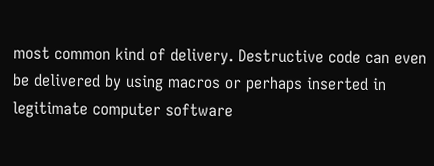most common kind of delivery. Destructive code can even be delivered by using macros or perhaps inserted in legitimate computer software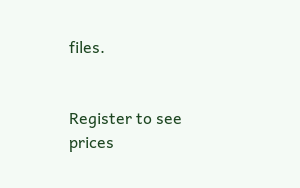files.


Register to see prices